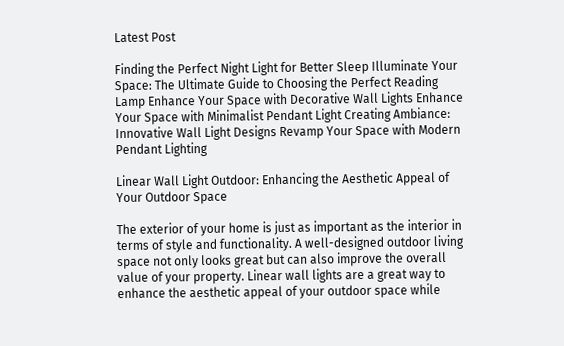Latest Post

Finding the Perfect Night Light for Better Sleep Illuminate Your Space: The Ultimate Guide to Choosing the Perfect Reading Lamp Enhance Your Space with Decorative Wall Lights Enhance Your Space with Minimalist Pendant Light Creating Ambiance: Innovative Wall Light Designs Revamp Your Space with Modern Pendant Lighting

Linear Wall Light Outdoor: Enhancing the Aesthetic Appeal of Your Outdoor Space

The exterior of your home is just as important as the interior in terms of style and functionality. A well-designed outdoor living space not only looks great but can also improve the overall value of your property. Linear wall lights are a great way to enhance the aesthetic appeal of your outdoor space while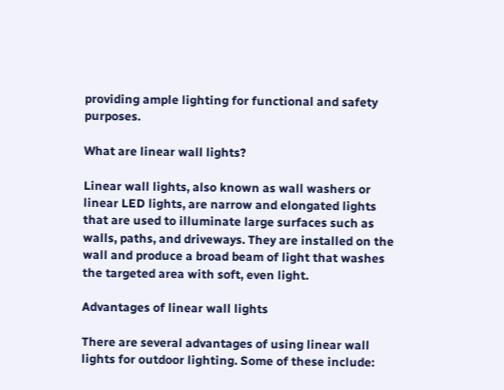providing ample lighting for functional and safety purposes.

What are linear wall lights?

Linear wall lights, also known as wall washers or linear LED lights, are narrow and elongated lights that are used to illuminate large surfaces such as walls, paths, and driveways. They are installed on the wall and produce a broad beam of light that washes the targeted area with soft, even light.

Advantages of linear wall lights

There are several advantages of using linear wall lights for outdoor lighting. Some of these include: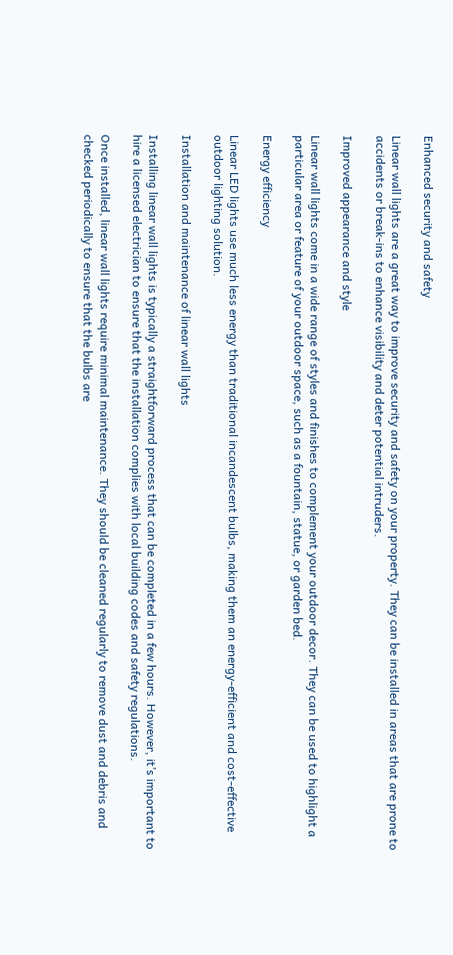Enhanced security and safety

Linear wall lights are a great way to improve security and safety on your property. They can be installed in areas that are prone to accidents or break-ins to enhance visibility and deter potential intruders.

Improved appearance and style

Linear wall lights come in a wide range of styles and finishes to complement your outdoor decor. They can be used to highlight a particular area or feature of your outdoor space, such as a fountain, statue, or garden bed.

Energy efficiency

Linear LED lights use much less energy than traditional incandescent bulbs, making them an energy-efficient and cost-effective outdoor lighting solution.

Installation and maintenance of linear wall lights

Installing linear wall lights is typically a straightforward process that can be completed in a few hours. However, it’s important to hire a licensed electrician to ensure that the installation complies with local building codes and safety regulations.

Once installed, linear wall lights require minimal maintenance. They should be cleaned regularly to remove dust and debris and checked periodically to ensure that the bulbs are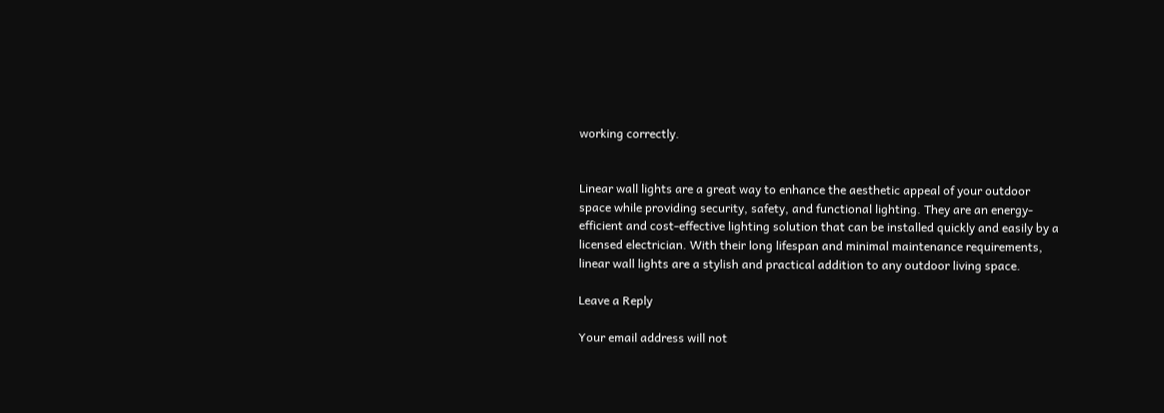working correctly.


Linear wall lights are a great way to enhance the aesthetic appeal of your outdoor space while providing security, safety, and functional lighting. They are an energy-efficient and cost-effective lighting solution that can be installed quickly and easily by a licensed electrician. With their long lifespan and minimal maintenance requirements, linear wall lights are a stylish and practical addition to any outdoor living space.

Leave a Reply

Your email address will not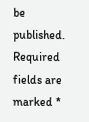be published. Required fields are marked *